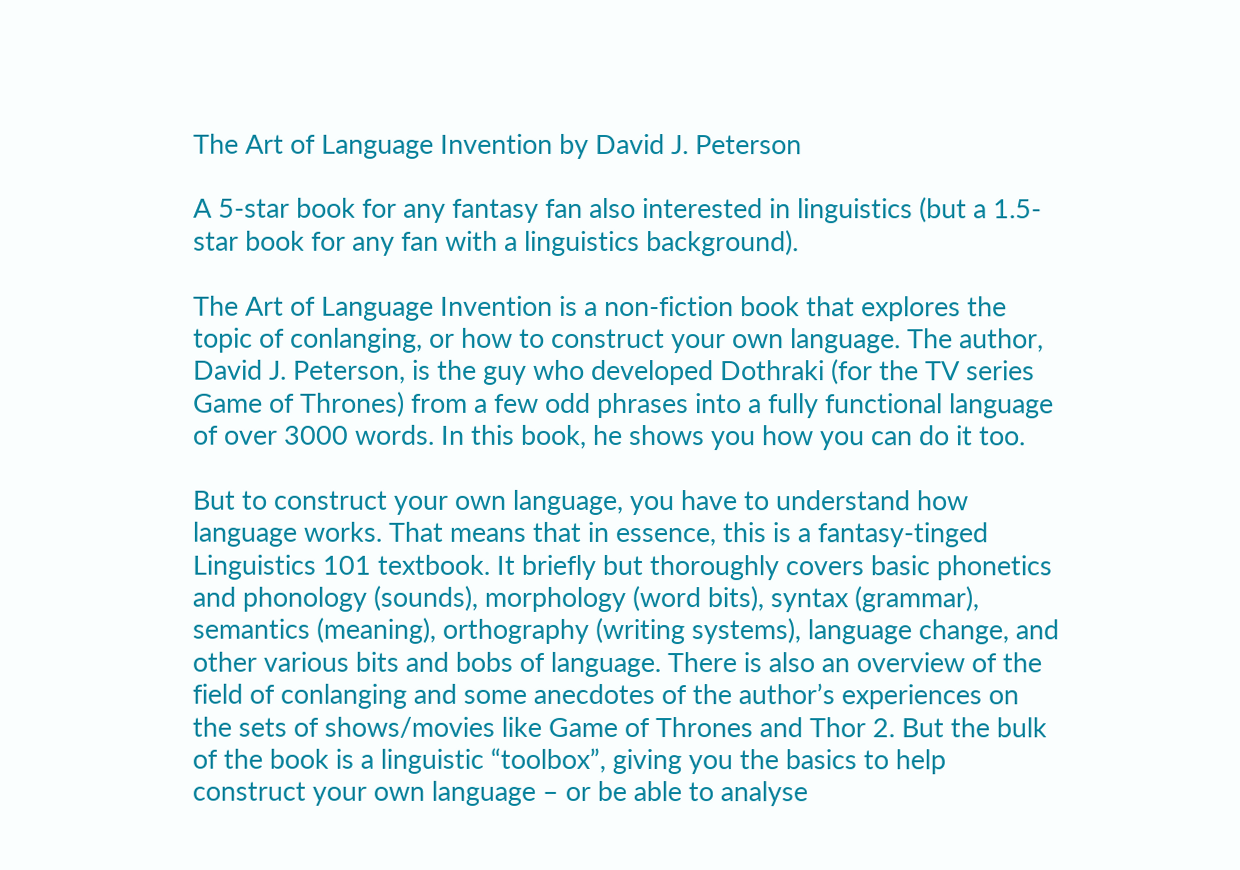The Art of Language Invention by David J. Peterson

A 5-star book for any fantasy fan also interested in linguistics (but a 1.5-star book for any fan with a linguistics background).

The Art of Language Invention is a non-fiction book that explores the topic of conlanging, or how to construct your own language. The author, David J. Peterson, is the guy who developed Dothraki (for the TV series Game of Thrones) from a few odd phrases into a fully functional language of over 3000 words. In this book, he shows you how you can do it too.

But to construct your own language, you have to understand how language works. That means that in essence, this is a fantasy-tinged Linguistics 101 textbook. It briefly but thoroughly covers basic phonetics and phonology (sounds), morphology (word bits), syntax (grammar), semantics (meaning), orthography (writing systems), language change, and other various bits and bobs of language. There is also an overview of the field of conlanging and some anecdotes of the author’s experiences on the sets of shows/movies like Game of Thrones and Thor 2. But the bulk of the book is a linguistic “toolbox”, giving you the basics to help construct your own language – or be able to analyse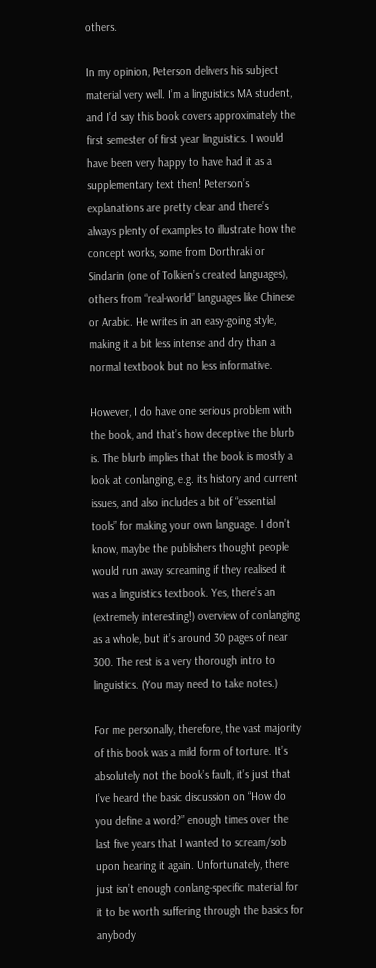others.

In my opinion, Peterson delivers his subject material very well. I’m a linguistics MA student, and I’d say this book covers approximately the first semester of first year linguistics. I would have been very happy to have had it as a supplementary text then! Peterson’s explanations are pretty clear and there’s always plenty of examples to illustrate how the concept works, some from Dorthraki or Sindarin (one of Tolkien’s created languages), others from “real-world” languages like Chinese or Arabic. He writes in an easy-going style, making it a bit less intense and dry than a normal textbook but no less informative.

However, I do have one serious problem with the book, and that’s how deceptive the blurb is. The blurb implies that the book is mostly a look at conlanging, e.g. its history and current issues, and also includes a bit of “essential tools” for making your own language. I don’t know, maybe the publishers thought people would run away screaming if they realised it was a linguistics textbook. Yes, there’s an (extremely interesting!) overview of conlanging as a whole, but it’s around 30 pages of near 300. The rest is a very thorough intro to linguistics. (You may need to take notes.)

For me personally, therefore, the vast majority of this book was a mild form of torture. It’s absolutely not the book’s fault, it’s just that I’ve heard the basic discussion on “How do you define a word?” enough times over the last five years that I wanted to scream/sob upon hearing it again. Unfortunately, there just isn’t enough conlang-specific material for it to be worth suffering through the basics for anybody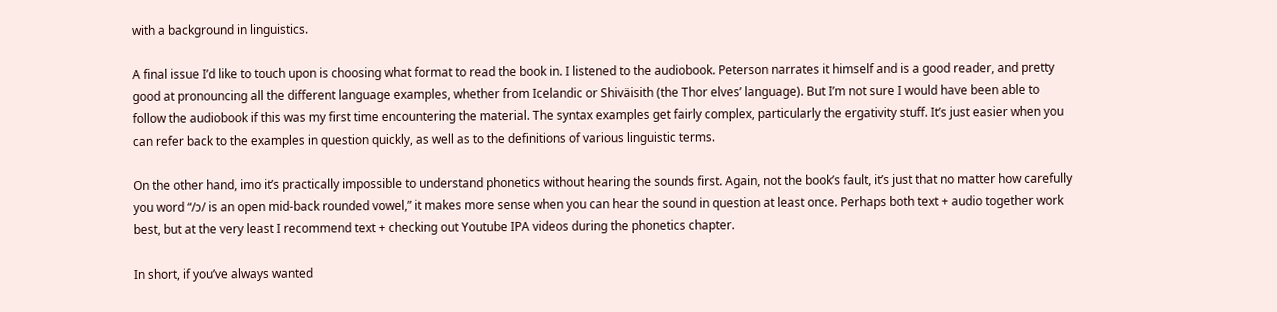with a background in linguistics.

A final issue I’d like to touch upon is choosing what format to read the book in. I listened to the audiobook. Peterson narrates it himself and is a good reader, and pretty good at pronouncing all the different language examples, whether from Icelandic or Shiväisith (the Thor elves’ language). But I’m not sure I would have been able to follow the audiobook if this was my first time encountering the material. The syntax examples get fairly complex, particularly the ergativity stuff. It’s just easier when you can refer back to the examples in question quickly, as well as to the definitions of various linguistic terms.

On the other hand, imo it’s practically impossible to understand phonetics without hearing the sounds first. Again, not the book’s fault, it’s just that no matter how carefully you word “/ɔ/ is an open mid-back rounded vowel,” it makes more sense when you can hear the sound in question at least once. Perhaps both text + audio together work best, but at the very least I recommend text + checking out Youtube IPA videos during the phonetics chapter.

In short, if you’ve always wanted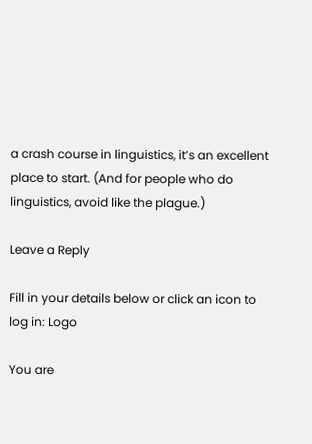a crash course in linguistics, it’s an excellent place to start. (And for people who do linguistics, avoid like the plague.)

Leave a Reply

Fill in your details below or click an icon to log in: Logo

You are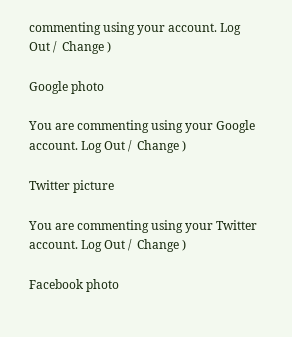commenting using your account. Log Out /  Change )

Google photo

You are commenting using your Google account. Log Out /  Change )

Twitter picture

You are commenting using your Twitter account. Log Out /  Change )

Facebook photo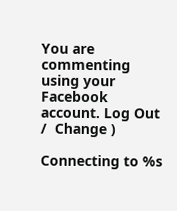You are commenting using your Facebook account. Log Out /  Change )

Connecting to %s